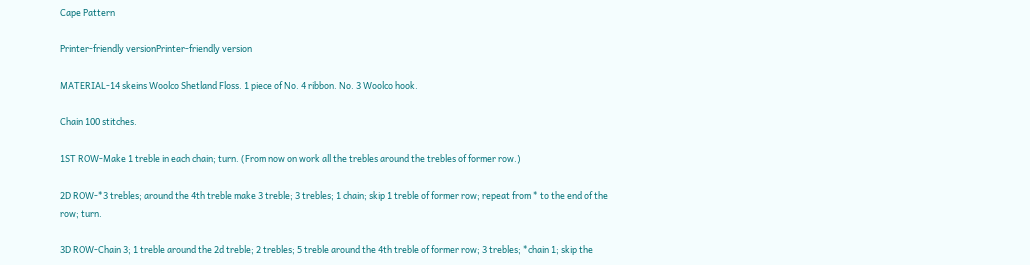Cape Pattern

Printer-friendly versionPrinter-friendly version

MATERIAL-14 skeins Woolco Shetland Floss. 1 piece of No. 4 ribbon. No. 3 Woolco hook.

Chain 100 stitches.

1ST ROW-Make 1 treble in each chain; turn. (From now on work all the trebles around the trebles of former row.)

2D ROW-*3 trebles; around the 4th treble make 3 treble; 3 trebles; 1 chain; skip 1 treble of former row; repeat from * to the end of the row; turn.

3D ROW-Chain 3; 1 treble around the 2d treble; 2 trebles; 5 treble around the 4th treble of former row; 3 trebles; *chain 1; skip the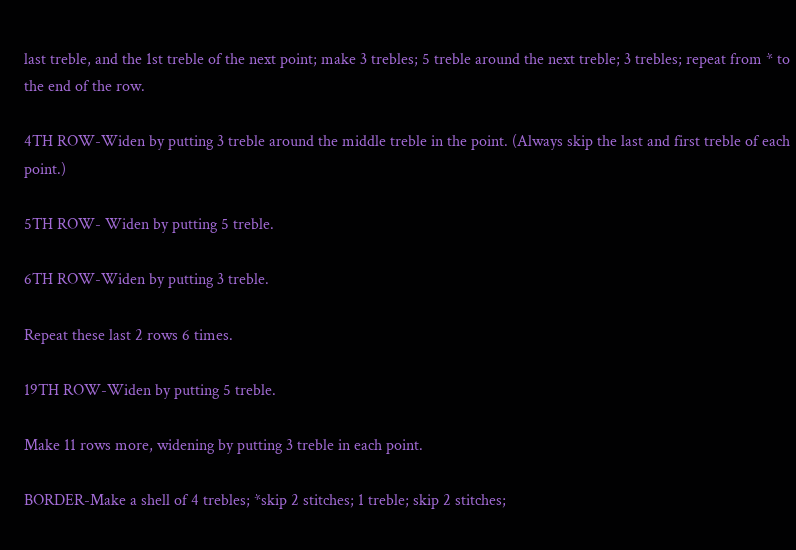last treble, and the 1st treble of the next point; make 3 trebles; 5 treble around the next treble; 3 trebles; repeat from * to the end of the row.

4TH ROW-Widen by putting 3 treble around the middle treble in the point. (Always skip the last and first treble of each point.)

5TH ROW- Widen by putting 5 treble.

6TH ROW-Widen by putting 3 treble.

Repeat these last 2 rows 6 times.

19TH ROW-Widen by putting 5 treble.

Make 11 rows more, widening by putting 3 treble in each point.

BORDER-Make a shell of 4 trebles; *skip 2 stitches; 1 treble; skip 2 stitches;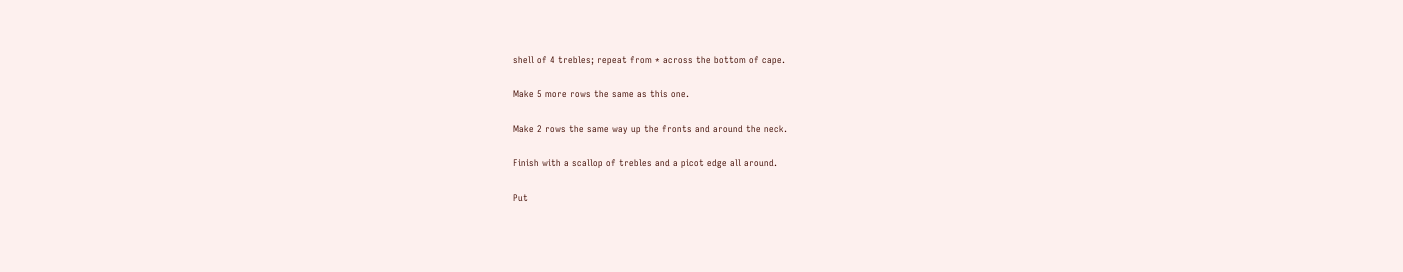shell of 4 trebles; repeat from * across the bottom of cape.

Make 5 more rows the same as this one.

Make 2 rows the same way up the fronts and around the neck.

Finish with a scallop of trebles and a picot edge all around.

Put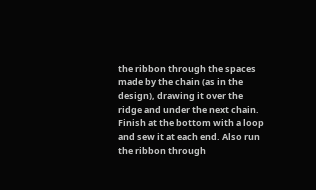the ribbon through the spaces made by the chain (as in the design), drawing it over the ridge and under the next chain. Finish at the bottom with a loop and sew it at each end. Also run the ribbon through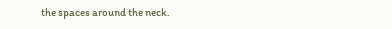the spaces around the neck.